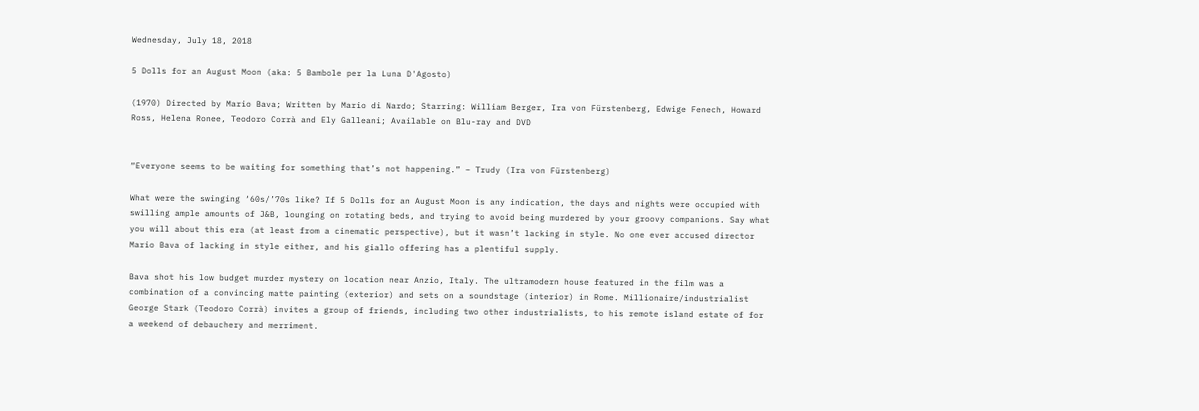Wednesday, July 18, 2018

5 Dolls for an August Moon (aka: 5 Bambole per la Luna D'Agosto)

(1970) Directed by Mario Bava; Written by Mario di Nardo; Starring: William Berger, Ira von Fürstenberg, Edwige Fenech, Howard Ross, Helena Ronee, Teodoro Corrà and Ely Galleani; Available on Blu-ray and DVD


“Everyone seems to be waiting for something that’s not happening.” – Trudy (Ira von Fürstenberg)

What were the swinging ‘60s/’70s like? If 5 Dolls for an August Moon is any indication, the days and nights were occupied with swilling ample amounts of J&B, lounging on rotating beds, and trying to avoid being murdered by your groovy companions. Say what you will about this era (at least from a cinematic perspective), but it wasn’t lacking in style. No one ever accused director Mario Bava of lacking in style either, and his giallo offering has a plentiful supply.

Bava shot his low budget murder mystery on location near Anzio, Italy. The ultramodern house featured in the film was a combination of a convincing matte painting (exterior) and sets on a soundstage (interior) in Rome. Millionaire/industrialist George Stark (Teodoro Corrà) invites a group of friends, including two other industrialists, to his remote island estate of for a weekend of debauchery and merriment.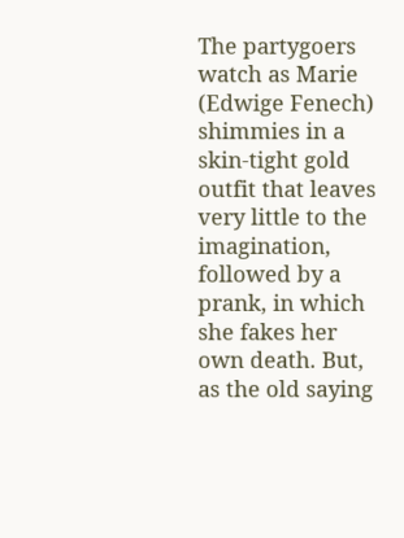The partygoers watch as Marie (Edwige Fenech) shimmies in a skin-tight gold outfit that leaves very little to the imagination, followed by a prank, in which she fakes her own death. But, as the old saying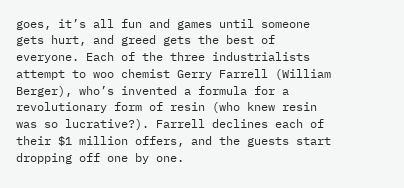goes, it’s all fun and games until someone gets hurt, and greed gets the best of everyone. Each of the three industrialists attempt to woo chemist Gerry Farrell (William Berger), who’s invented a formula for a revolutionary form of resin (who knew resin was so lucrative?). Farrell declines each of their $1 million offers, and the guests start dropping off one by one.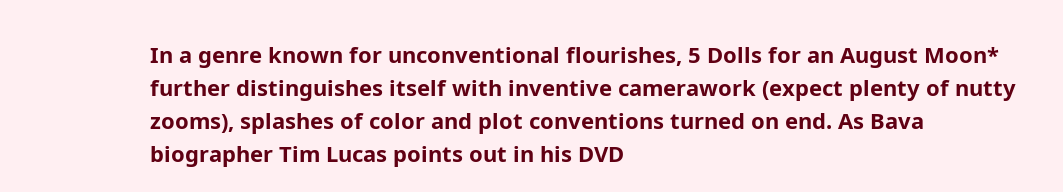In a genre known for unconventional flourishes, 5 Dolls for an August Moon* further distinguishes itself with inventive camerawork (expect plenty of nutty zooms), splashes of color and plot conventions turned on end. As Bava biographer Tim Lucas points out in his DVD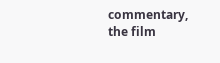commentary, the film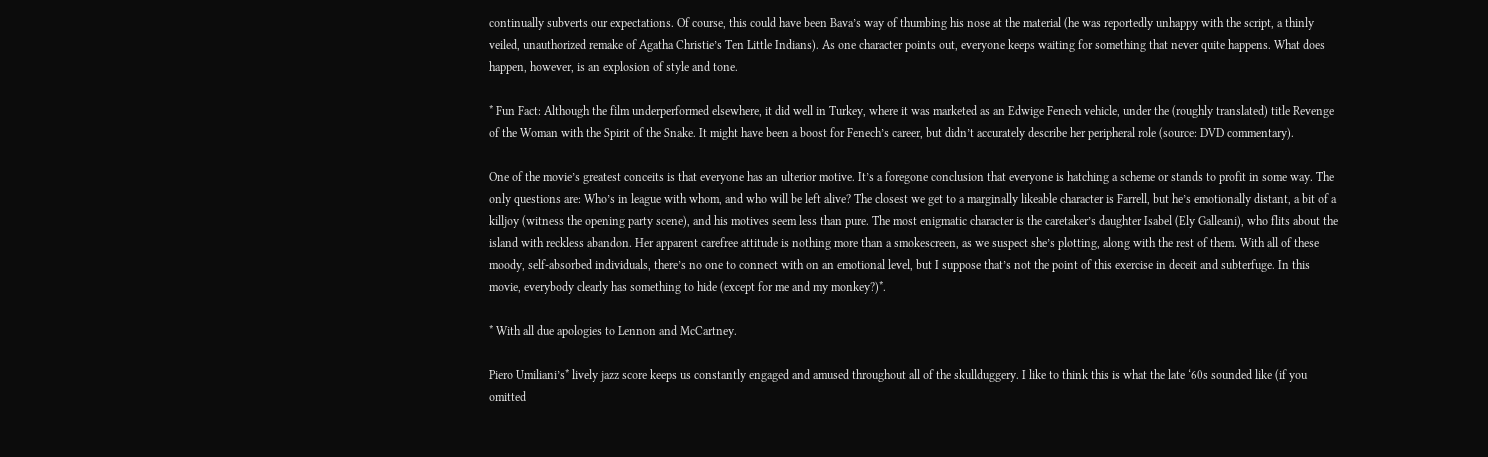continually subverts our expectations. Of course, this could have been Bava’s way of thumbing his nose at the material (he was reportedly unhappy with the script, a thinly veiled, unauthorized remake of Agatha Christie’s Ten Little Indians). As one character points out, everyone keeps waiting for something that never quite happens. What does happen, however, is an explosion of style and tone.

* Fun Fact: Although the film underperformed elsewhere, it did well in Turkey, where it was marketed as an Edwige Fenech vehicle, under the (roughly translated) title Revenge of the Woman with the Spirit of the Snake. It might have been a boost for Fenech’s career, but didn’t accurately describe her peripheral role (source: DVD commentary).

One of the movie’s greatest conceits is that everyone has an ulterior motive. It’s a foregone conclusion that everyone is hatching a scheme or stands to profit in some way. The only questions are: Who’s in league with whom, and who will be left alive? The closest we get to a marginally likeable character is Farrell, but he’s emotionally distant, a bit of a killjoy (witness the opening party scene), and his motives seem less than pure. The most enigmatic character is the caretaker’s daughter Isabel (Ely Galleani), who flits about the island with reckless abandon. Her apparent carefree attitude is nothing more than a smokescreen, as we suspect she’s plotting, along with the rest of them. With all of these moody, self-absorbed individuals, there’s no one to connect with on an emotional level, but I suppose that’s not the point of this exercise in deceit and subterfuge. In this movie, everybody clearly has something to hide (except for me and my monkey?)*.

* With all due apologies to Lennon and McCartney.

Piero Umiliani’s* lively jazz score keeps us constantly engaged and amused throughout all of the skullduggery. I like to think this is what the late ‘60s sounded like (if you omitted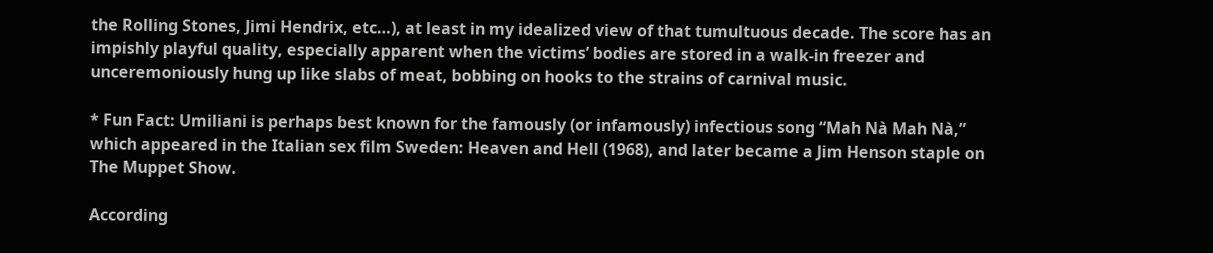the Rolling Stones, Jimi Hendrix, etc…), at least in my idealized view of that tumultuous decade. The score has an impishly playful quality, especially apparent when the victims’ bodies are stored in a walk-in freezer and unceremoniously hung up like slabs of meat, bobbing on hooks to the strains of carnival music.

* Fun Fact: Umiliani is perhaps best known for the famously (or infamously) infectious song “Mah Nà Mah Nà,” which appeared in the Italian sex film Sweden: Heaven and Hell (1968), and later became a Jim Henson staple on The Muppet Show.

According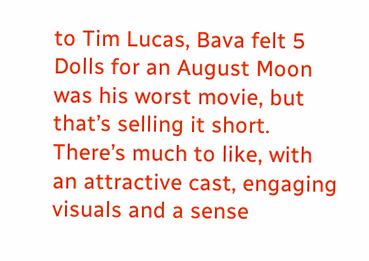to Tim Lucas, Bava felt 5 Dolls for an August Moon was his worst movie, but that’s selling it short. There’s much to like, with an attractive cast, engaging visuals and a sense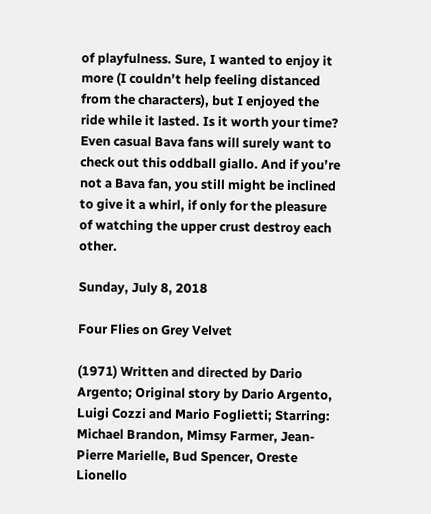of playfulness. Sure, I wanted to enjoy it more (I couldn’t help feeling distanced from the characters), but I enjoyed the ride while it lasted. Is it worth your time? Even casual Bava fans will surely want to check out this oddball giallo. And if you’re not a Bava fan, you still might be inclined to give it a whirl, if only for the pleasure of watching the upper crust destroy each other.

Sunday, July 8, 2018

Four Flies on Grey Velvet

(1971) Written and directed by Dario Argento; Original story by Dario Argento, Luigi Cozzi and Mario Foglietti; Starring: Michael Brandon, Mimsy Farmer, Jean-Pierre Marielle, Bud Spencer, Oreste Lionello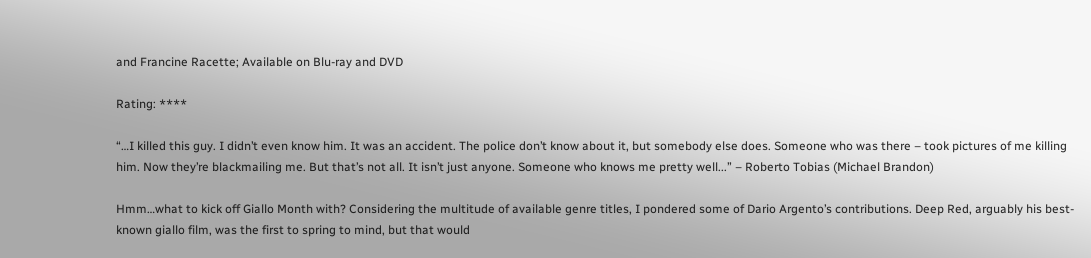and Francine Racette; Available on Blu-ray and DVD

Rating: ****

“…I killed this guy. I didn’t even know him. It was an accident. The police don’t know about it, but somebody else does. Someone who was there – took pictures of me killing him. Now they’re blackmailing me. But that’s not all. It isn’t just anyone. Someone who knows me pretty well...” – Roberto Tobias (Michael Brandon)

Hmm…what to kick off Giallo Month with? Considering the multitude of available genre titles, I pondered some of Dario Argento’s contributions. Deep Red, arguably his best-known giallo film, was the first to spring to mind, but that would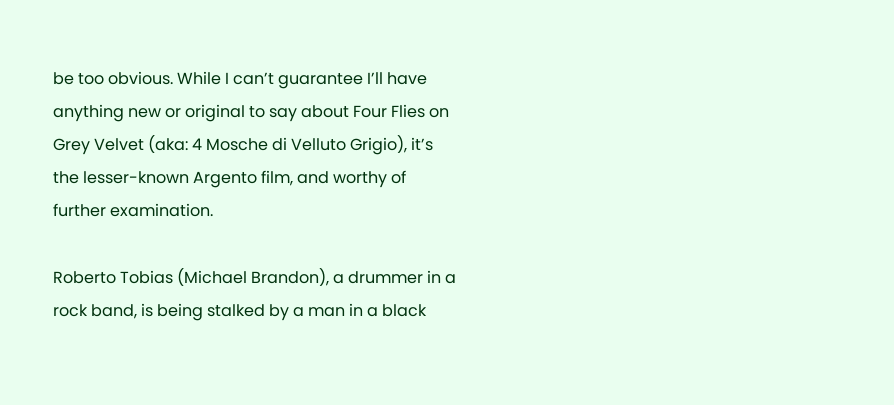be too obvious. While I can’t guarantee I’ll have anything new or original to say about Four Flies on Grey Velvet (aka: 4 Mosche di Velluto Grigio), it’s the lesser-known Argento film, and worthy of further examination.

Roberto Tobias (Michael Brandon), a drummer in a rock band, is being stalked by a man in a black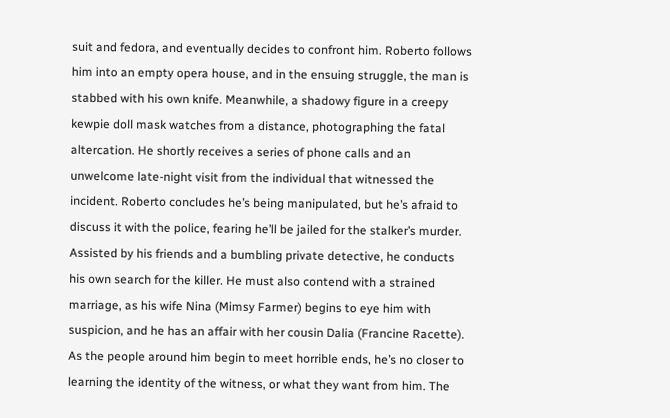suit and fedora, and eventually decides to confront him. Roberto follows him into an empty opera house, and in the ensuing struggle, the man is stabbed with his own knife. Meanwhile, a shadowy figure in a creepy kewpie doll mask watches from a distance, photographing the fatal altercation. He shortly receives a series of phone calls and an unwelcome late-night visit from the individual that witnessed the incident. Roberto concludes he’s being manipulated, but he’s afraid to discuss it with the police, fearing he’ll be jailed for the stalker’s murder. Assisted by his friends and a bumbling private detective, he conducts his own search for the killer. He must also contend with a strained marriage, as his wife Nina (Mimsy Farmer) begins to eye him with suspicion, and he has an affair with her cousin Dalia (Francine Racette). As the people around him begin to meet horrible ends, he’s no closer to learning the identity of the witness, or what they want from him. The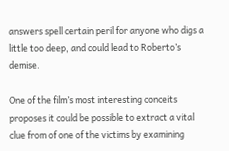answers spell certain peril for anyone who digs a little too deep, and could lead to Roberto’s demise.

One of the film’s most interesting conceits proposes it could be possible to extract a vital clue from of one of the victims by examining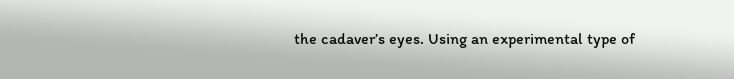the cadaver’s eyes. Using an experimental type of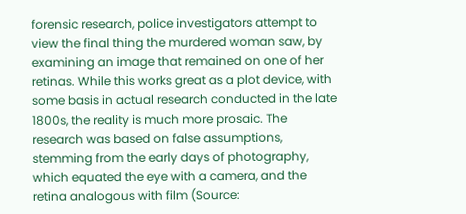forensic research, police investigators attempt to view the final thing the murdered woman saw, by examining an image that remained on one of her retinas. While this works great as a plot device, with some basis in actual research conducted in the late 1800s, the reality is much more prosaic. The research was based on false assumptions, stemming from the early days of photography, which equated the eye with a camera, and the retina analogous with film (Source: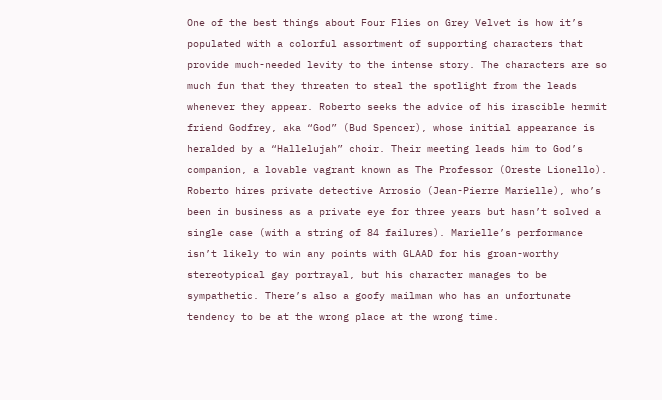One of the best things about Four Flies on Grey Velvet is how it’s populated with a colorful assortment of supporting characters that provide much-needed levity to the intense story. The characters are so much fun that they threaten to steal the spotlight from the leads whenever they appear. Roberto seeks the advice of his irascible hermit friend Godfrey, aka “God” (Bud Spencer), whose initial appearance is heralded by a “Hallelujah” choir. Their meeting leads him to God’s companion, a lovable vagrant known as The Professor (Oreste Lionello). Roberto hires private detective Arrosio (Jean-Pierre Marielle), who’s been in business as a private eye for three years but hasn’t solved a single case (with a string of 84 failures). Marielle’s performance isn’t likely to win any points with GLAAD for his groan-worthy stereotypical gay portrayal, but his character manages to be sympathetic. There’s also a goofy mailman who has an unfortunate tendency to be at the wrong place at the wrong time.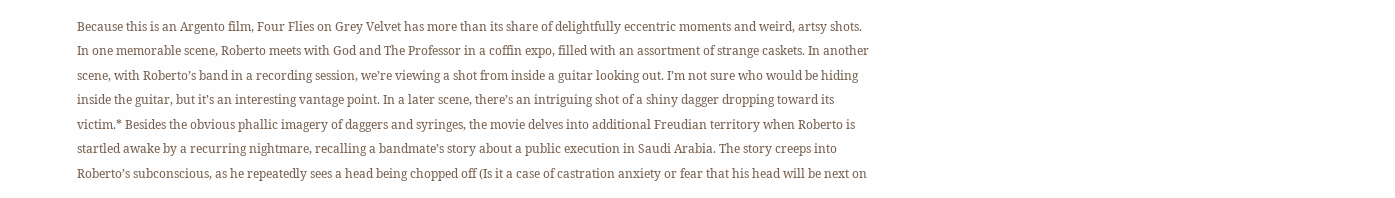Because this is an Argento film, Four Flies on Grey Velvet has more than its share of delightfully eccentric moments and weird, artsy shots. In one memorable scene, Roberto meets with God and The Professor in a coffin expo, filled with an assortment of strange caskets. In another scene, with Roberto’s band in a recording session, we’re viewing a shot from inside a guitar looking out. I’m not sure who would be hiding inside the guitar, but it’s an interesting vantage point. In a later scene, there’s an intriguing shot of a shiny dagger dropping toward its victim.* Besides the obvious phallic imagery of daggers and syringes, the movie delves into additional Freudian territory when Roberto is startled awake by a recurring nightmare, recalling a bandmate’s story about a public execution in Saudi Arabia. The story creeps into Roberto’s subconscious, as he repeatedly sees a head being chopped off (Is it a case of castration anxiety or fear that his head will be next on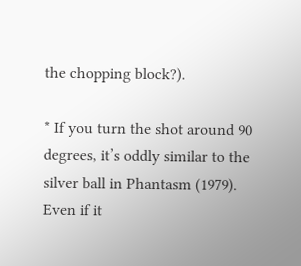the chopping block?).

* If you turn the shot around 90 degrees, it’s oddly similar to the silver ball in Phantasm (1979). Even if it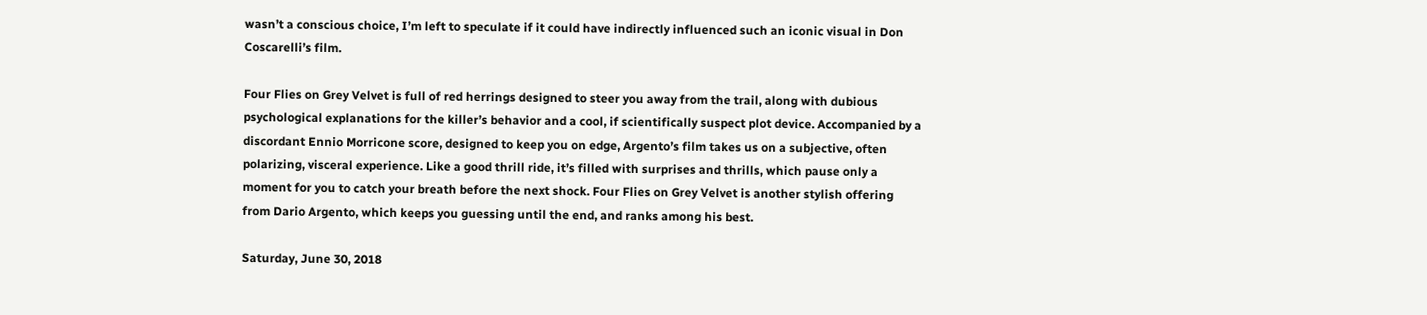wasn’t a conscious choice, I’m left to speculate if it could have indirectly influenced such an iconic visual in Don Coscarelli’s film.

Four Flies on Grey Velvet is full of red herrings designed to steer you away from the trail, along with dubious psychological explanations for the killer’s behavior and a cool, if scientifically suspect plot device. Accompanied by a discordant Ennio Morricone score, designed to keep you on edge, Argento’s film takes us on a subjective, often polarizing, visceral experience. Like a good thrill ride, it’s filled with surprises and thrills, which pause only a moment for you to catch your breath before the next shock. Four Flies on Grey Velvet is another stylish offering from Dario Argento, which keeps you guessing until the end, and ranks among his best.

Saturday, June 30, 2018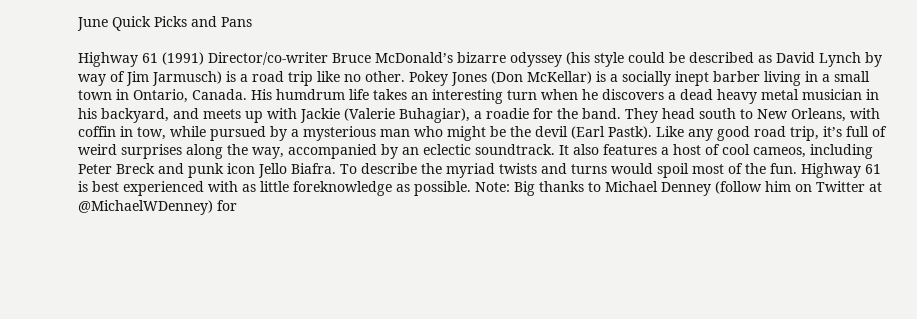June Quick Picks and Pans

Highway 61 (1991) Director/co-writer Bruce McDonald’s bizarre odyssey (his style could be described as David Lynch by way of Jim Jarmusch) is a road trip like no other. Pokey Jones (Don McKellar) is a socially inept barber living in a small town in Ontario, Canada. His humdrum life takes an interesting turn when he discovers a dead heavy metal musician in his backyard, and meets up with Jackie (Valerie Buhagiar), a roadie for the band. They head south to New Orleans, with coffin in tow, while pursued by a mysterious man who might be the devil (Earl Pastk). Like any good road trip, it’s full of weird surprises along the way, accompanied by an eclectic soundtrack. It also features a host of cool cameos, including Peter Breck and punk icon Jello Biafra. To describe the myriad twists and turns would spoil most of the fun. Highway 61 is best experienced with as little foreknowledge as possible. Note: Big thanks to Michael Denney (follow him on Twitter at @MichaelWDenney) for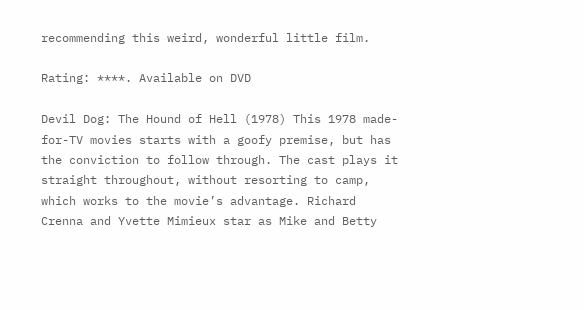recommending this weird, wonderful little film.

Rating: ****. Available on DVD

Devil Dog: The Hound of Hell (1978) This 1978 made-for-TV movies starts with a goofy premise, but has the conviction to follow through. The cast plays it straight throughout, without resorting to camp, which works to the movie’s advantage. Richard Crenna and Yvette Mimieux star as Mike and Betty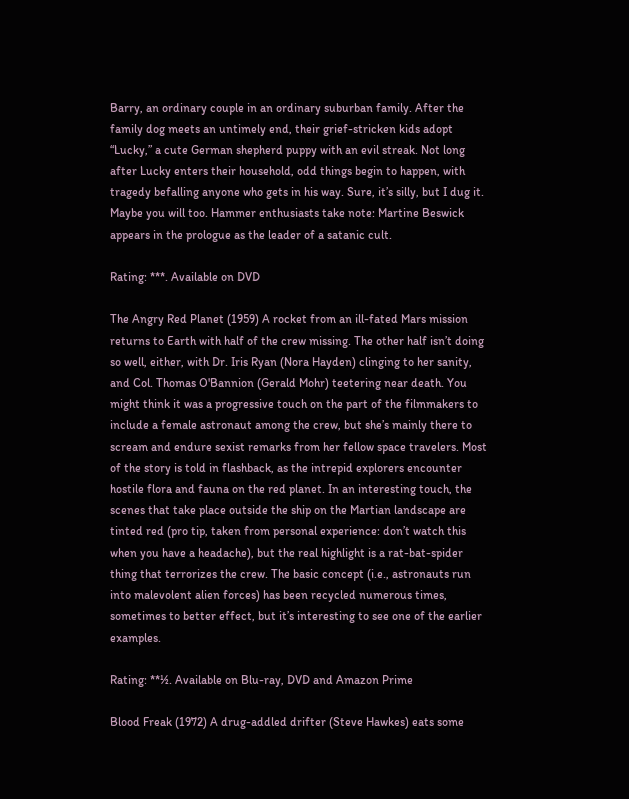Barry, an ordinary couple in an ordinary suburban family. After the family dog meets an untimely end, their grief-stricken kids adopt “Lucky,” a cute German shepherd puppy with an evil streak. Not long after Lucky enters their household, odd things begin to happen, with tragedy befalling anyone who gets in his way. Sure, it’s silly, but I dug it. Maybe you will too. Hammer enthusiasts take note: Martine Beswick appears in the prologue as the leader of a satanic cult.

Rating: ***. Available on DVD

The Angry Red Planet (1959) A rocket from an ill-fated Mars mission returns to Earth with half of the crew missing. The other half isn’t doing so well, either, with Dr. Iris Ryan (Nora Hayden) clinging to her sanity, and Col. Thomas O'Bannion (Gerald Mohr) teetering near death. You might think it was a progressive touch on the part of the filmmakers to include a female astronaut among the crew, but she’s mainly there to scream and endure sexist remarks from her fellow space travelers. Most of the story is told in flashback, as the intrepid explorers encounter hostile flora and fauna on the red planet. In an interesting touch, the scenes that take place outside the ship on the Martian landscape are tinted red (pro tip, taken from personal experience: don’t watch this when you have a headache), but the real highlight is a rat-bat-spider thing that terrorizes the crew. The basic concept (i.e., astronauts run into malevolent alien forces) has been recycled numerous times, sometimes to better effect, but it’s interesting to see one of the earlier examples.

Rating: **½. Available on Blu-ray, DVD and Amazon Prime

Blood Freak (1972) A drug-addled drifter (Steve Hawkes) eats some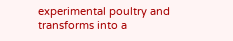experimental poultry and transforms into a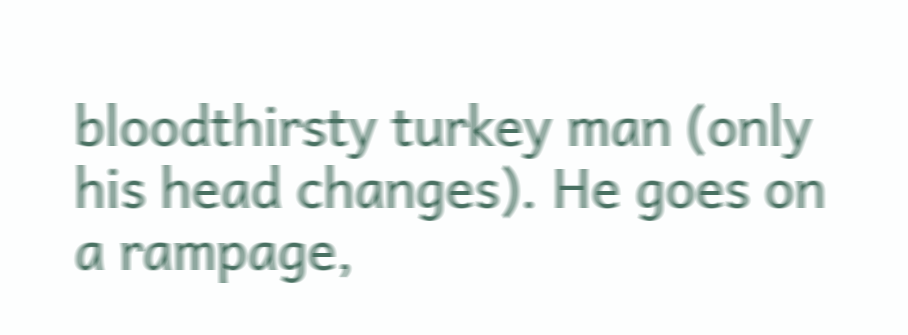bloodthirsty turkey man (only his head changes). He goes on a rampage,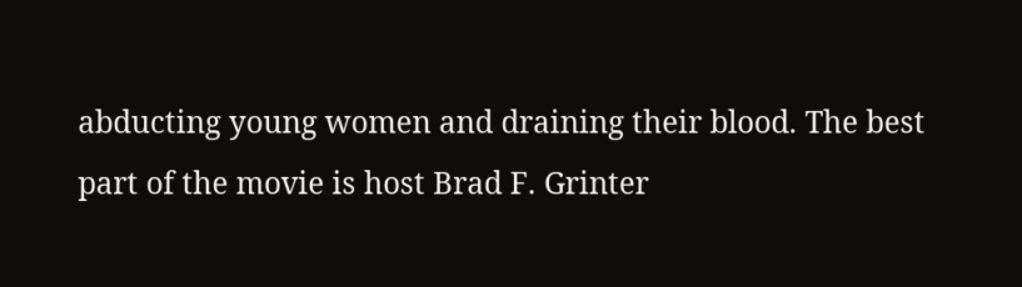abducting young women and draining their blood. The best part of the movie is host Brad F. Grinter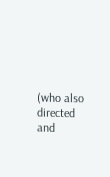(who also directed and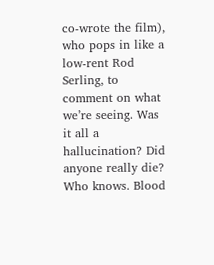co-wrote the film), who pops in like a low-rent Rod Serling, to comment on what we’re seeing. Was it all a hallucination? Did anyone really die? Who knows. Blood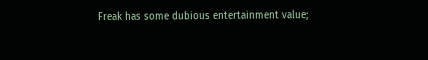Freak has some dubious entertainment value;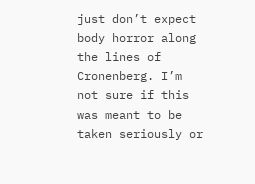just don’t expect body horror along the lines of Cronenberg. I’m not sure if this was meant to be taken seriously or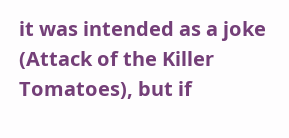it was intended as a joke (Attack of the Killer Tomatoes), but if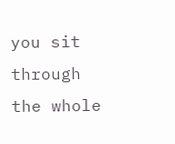you sit through the whole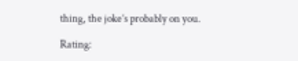thing, the joke’s probably on you.

Rating: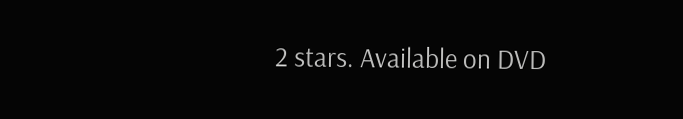2 stars. Available on DVD